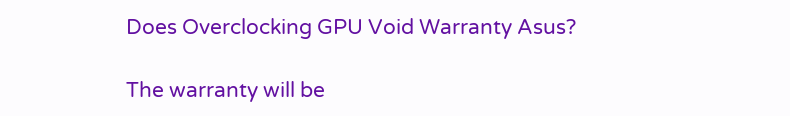Does Overclocking GPU Void Warranty Asus?

The warranty will be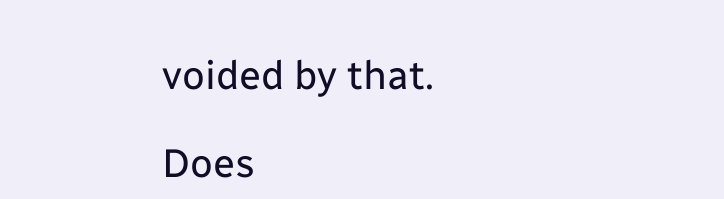voided by that.

Does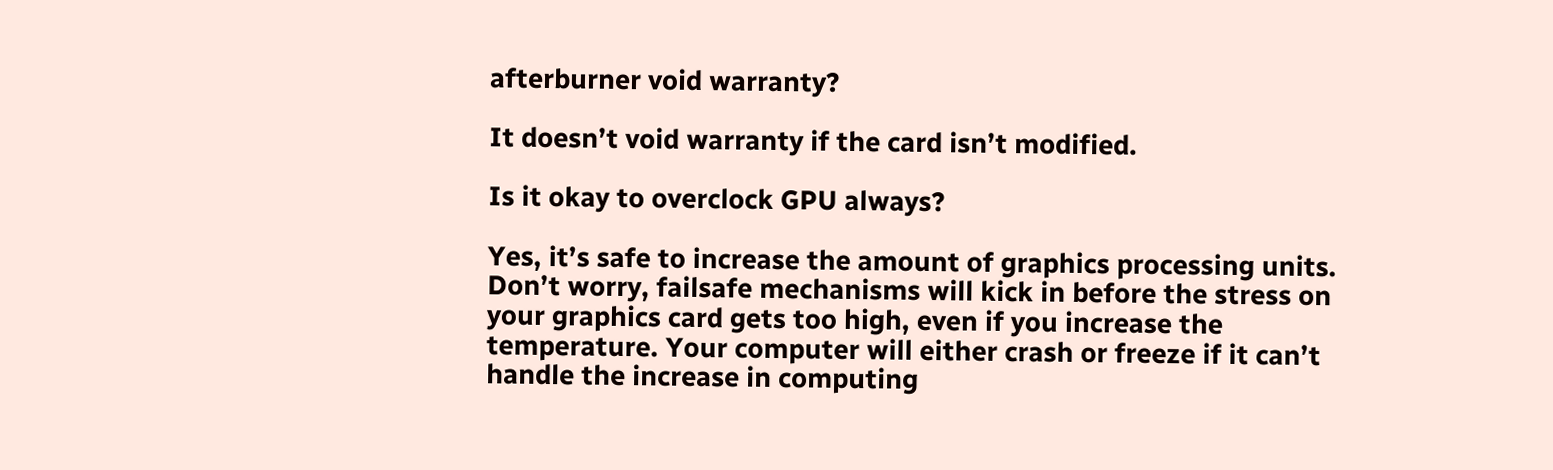afterburner void warranty?

It doesn’t void warranty if the card isn’t modified.

Is it okay to overclock GPU always?

Yes, it’s safe to increase the amount of graphics processing units. Don’t worry, failsafe mechanisms will kick in before the stress on your graphics card gets too high, even if you increase the temperature. Your computer will either crash or freeze if it can’t handle the increase in computing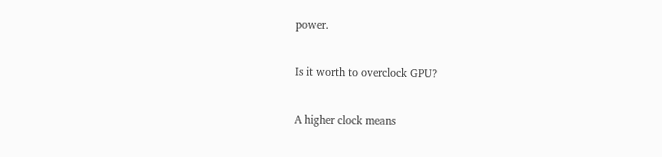power.

Is it worth to overclock GPU?

A higher clock means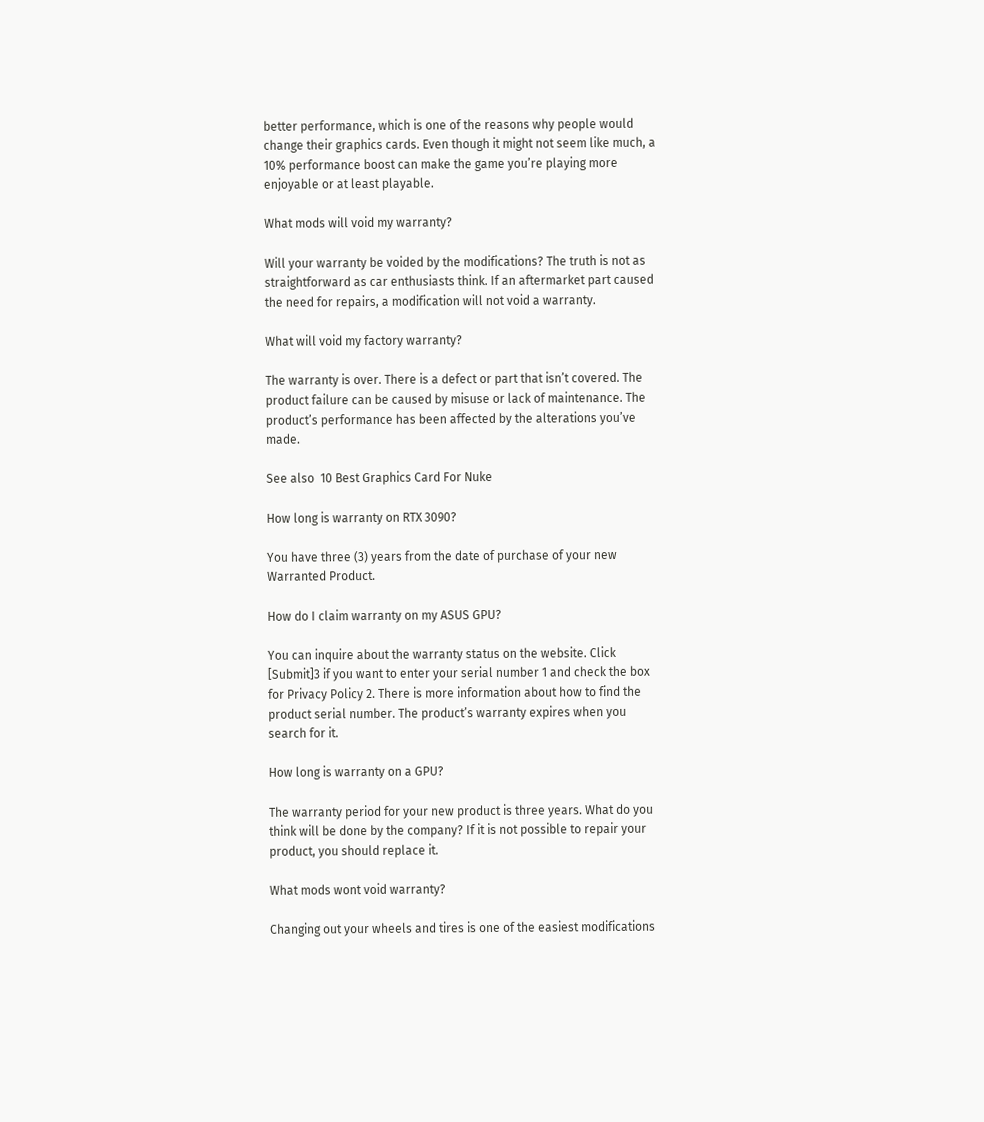better performance, which is one of the reasons why people would change their graphics cards. Even though it might not seem like much, a 10% performance boost can make the game you’re playing more enjoyable or at least playable.

What mods will void my warranty?

Will your warranty be voided by the modifications? The truth is not as straightforward as car enthusiasts think. If an aftermarket part caused the need for repairs, a modification will not void a warranty.

What will void my factory warranty?

The warranty is over. There is a defect or part that isn’t covered. The product failure can be caused by misuse or lack of maintenance. The product’s performance has been affected by the alterations you’ve made.

See also  10 Best Graphics Card For Nuke

How long is warranty on RTX 3090?

You have three (3) years from the date of purchase of your new Warranted Product.

How do I claim warranty on my ASUS GPU?

You can inquire about the warranty status on the website. Click [Submit]3 if you want to enter your serial number 1 and check the box for Privacy Policy 2. There is more information about how to find the product serial number. The product’s warranty expires when you search for it.

How long is warranty on a GPU?

The warranty period for your new product is three years. What do you think will be done by the company? If it is not possible to repair your product, you should replace it.

What mods wont void warranty?

Changing out your wheels and tires is one of the easiest modifications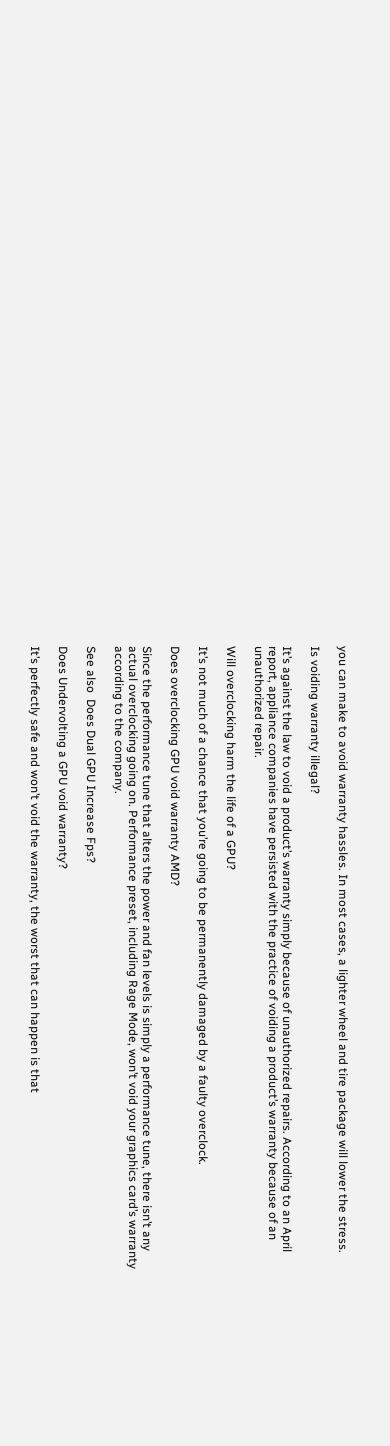you can make to avoid warranty hassles. In most cases, a lighter wheel and tire package will lower the stress.

Is voiding warranty illegal?

It’s against the law to void a product’s warranty simply because of unauthorized repairs. According to an April report, appliance companies have persisted with the practice of voiding a product’s warranty because of an unauthorized repair.

Will overclocking harm the life of a GPU?

It’s not much of a chance that you’re going to be permanently damaged by a faulty overclock.

Does overclocking GPU void warranty AMD?

Since the performance tune that alters the power and fan levels is simply a performance tune, there isn’t any actual overclocking going on. Performance preset, including Rage Mode, won’t void your graphics card’s warranty according to the company.

See also  Does Dual GPU Increase Fps?

Does Undervolting a GPU void warranty?

It’s perfectly safe and won’t void the warranty, the worst that can happen is that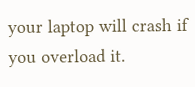your laptop will crash if you overload it.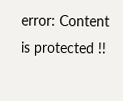error: Content is protected !!